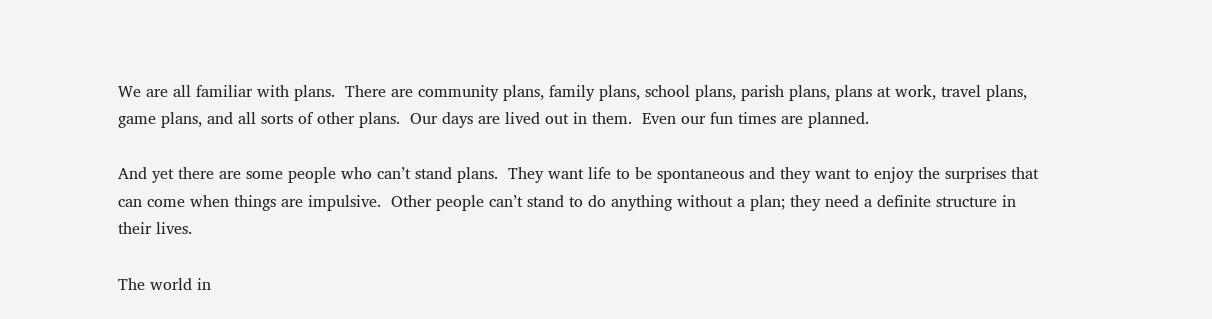We are all familiar with plans.  There are community plans, family plans, school plans, parish plans, plans at work, travel plans, game plans, and all sorts of other plans.  Our days are lived out in them.  Even our fun times are planned.

And yet there are some people who can’t stand plans.  They want life to be spontaneous and they want to enjoy the surprises that can come when things are impulsive.  Other people can’t stand to do anything without a plan; they need a definite structure in their lives.

The world in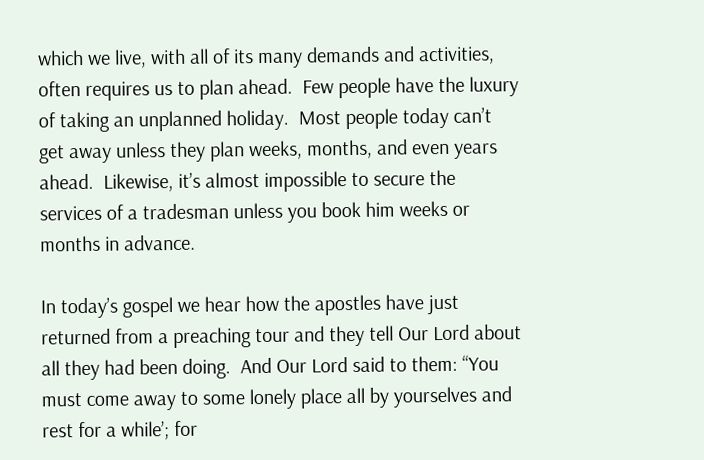which we live, with all of its many demands and activities, often requires us to plan ahead.  Few people have the luxury of taking an unplanned holiday.  Most people today can’t get away unless they plan weeks, months, and even years ahead.  Likewise, it’s almost impossible to secure the services of a tradesman unless you book him weeks or months in advance.

In today’s gospel we hear how the apostles have just returned from a preaching tour and they tell Our Lord about all they had been doing.  And Our Lord said to them: “You must come away to some lonely place all by yourselves and rest for a while’; for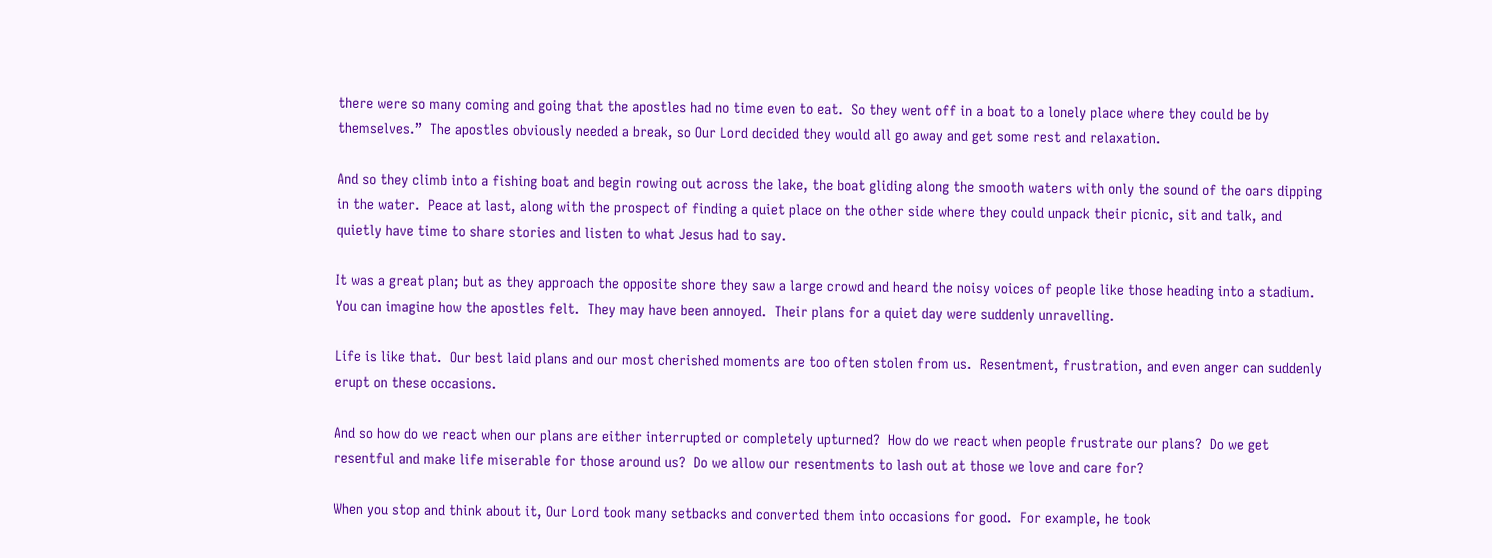there were so many coming and going that the apostles had no time even to eat.  So they went off in a boat to a lonely place where they could be by themselves.”  The apostles obviously needed a break, so Our Lord decided they would all go away and get some rest and relaxation.

And so they climb into a fishing boat and begin rowing out across the lake, the boat gliding along the smooth waters with only the sound of the oars dipping in the water.  Peace at last, along with the prospect of finding a quiet place on the other side where they could unpack their picnic, sit and talk, and quietly have time to share stories and listen to what Jesus had to say.

It was a great plan; but as they approach the opposite shore they saw a large crowd and heard the noisy voices of people like those heading into a stadium.  You can imagine how the apostles felt.  They may have been annoyed.  Their plans for a quiet day were suddenly unravelling.

Life is like that.  Our best laid plans and our most cherished moments are too often stolen from us.  Resentment, frustration, and even anger can suddenly erupt on these occasions.

And so how do we react when our plans are either interrupted or completely upturned?  How do we react when people frustrate our plans?  Do we get resentful and make life miserable for those around us?  Do we allow our resentments to lash out at those we love and care for?

When you stop and think about it, Our Lord took many setbacks and converted them into occasions for good.  For example, he took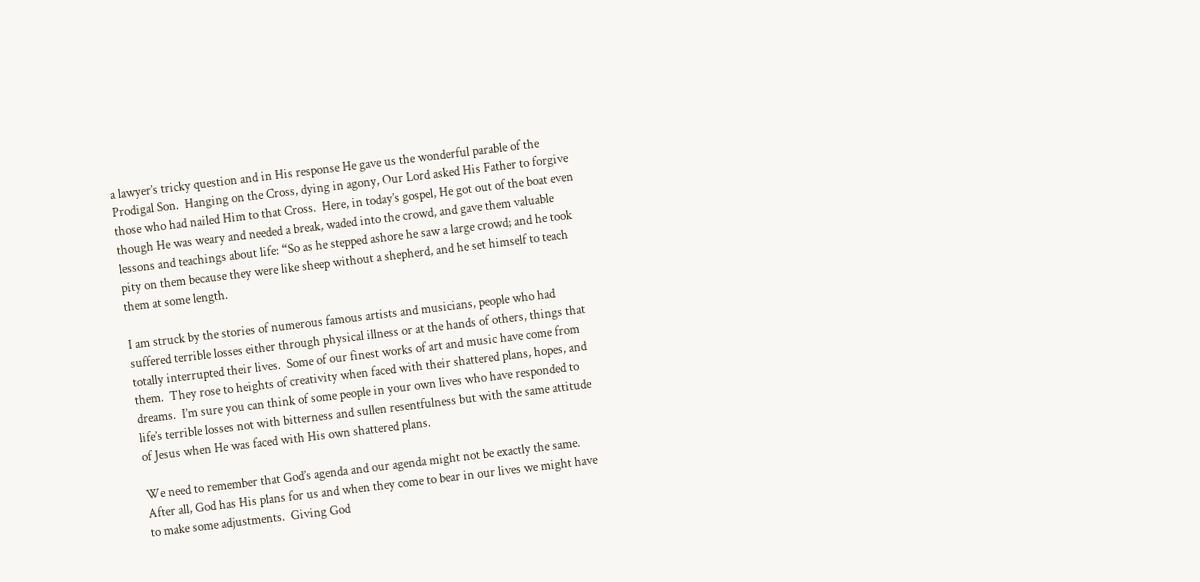a lawyer’s tricky question and in His response He gave us the wonderful parable of the Prodigal Son.  Hanging on the Cross, dying in agony, Our Lord asked His Father to forgive those who had nailed Him to that Cross.  Here, in today’s gospel, He got out of the boat even though He was weary and needed a break, waded into the crowd, and gave them valuable lessons and teachings about life: “So as he stepped ashore he saw a large crowd; and he took pity on them because they were like sheep without a shepherd, and he set himself to teach them at some length.

I am struck by the stories of numerous famous artists and musicians, people who had suffered terrible losses either through physical illness or at the hands of others, things that totally interrupted their lives.  Some of our finest works of art and music have come from them.  They rose to heights of creativity when faced with their shattered plans, hopes, and dreams.  I’m sure you can think of some people in your own lives who have responded to life’s terrible losses not with bitterness and sullen resentfulness but with the same attitude of Jesus when He was faced with His own shattered plans.

We need to remember that God’s agenda and our agenda might not be exactly the same.  After all, God has His plans for us and when they come to bear in our lives we might have to make some adjustments.  Giving God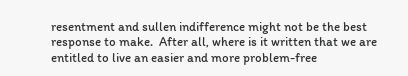resentment and sullen indifference might not be the best response to make.  After all, where is it written that we are entitled to live an easier and more problem-free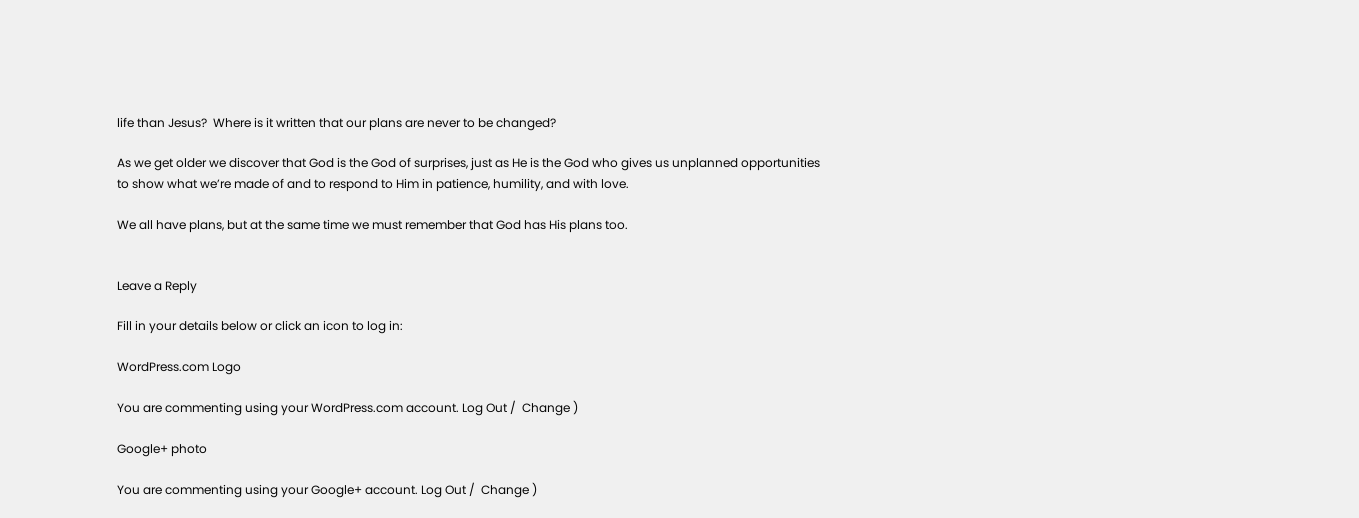life than Jesus?  Where is it written that our plans are never to be changed?

As we get older we discover that God is the God of surprises, just as He is the God who gives us unplanned opportunities to show what we’re made of and to respond to Him in patience, humility, and with love.

We all have plans, but at the same time we must remember that God has His plans too.


Leave a Reply

Fill in your details below or click an icon to log in:

WordPress.com Logo

You are commenting using your WordPress.com account. Log Out /  Change )

Google+ photo

You are commenting using your Google+ account. Log Out /  Change )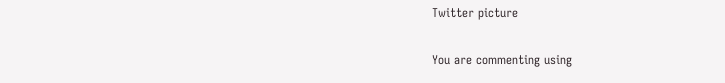Twitter picture

You are commenting using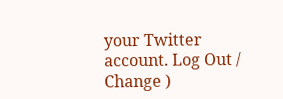your Twitter account. Log Out /  Change )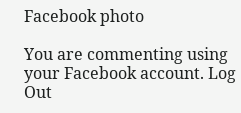Facebook photo

You are commenting using your Facebook account. Log Out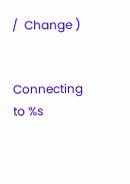/  Change )


Connecting to %s